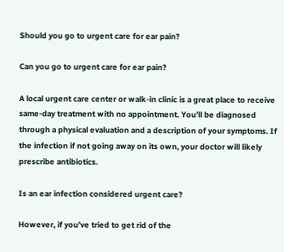Should you go to urgent care for ear pain?

Can you go to urgent care for ear pain?

A local urgent care center or walk-in clinic is a great place to receive same-day treatment with no appointment. You’ll be diagnosed through a physical evaluation and a description of your symptoms. If the infection if not going away on its own, your doctor will likely prescribe antibiotics.

Is an ear infection considered urgent care?

However, if you’ve tried to get rid of the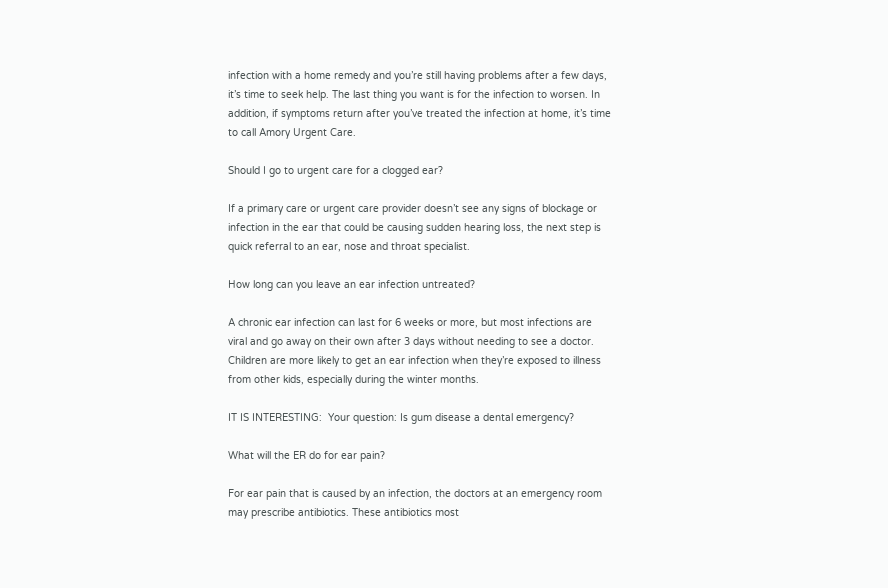infection with a home remedy and you’re still having problems after a few days, it’s time to seek help. The last thing you want is for the infection to worsen. In addition, if symptoms return after you’ve treated the infection at home, it’s time to call Amory Urgent Care.

Should I go to urgent care for a clogged ear?

If a primary care or urgent care provider doesn’t see any signs of blockage or infection in the ear that could be causing sudden hearing loss, the next step is quick referral to an ear, nose and throat specialist.

How long can you leave an ear infection untreated?

A chronic ear infection can last for 6 weeks or more, but most infections are viral and go away on their own after 3 days without needing to see a doctor. Children are more likely to get an ear infection when they’re exposed to illness from other kids, especially during the winter months.

IT IS INTERESTING:  Your question: Is gum disease a dental emergency?

What will the ER do for ear pain?

For ear pain that is caused by an infection, the doctors at an emergency room may prescribe antibiotics. These antibiotics most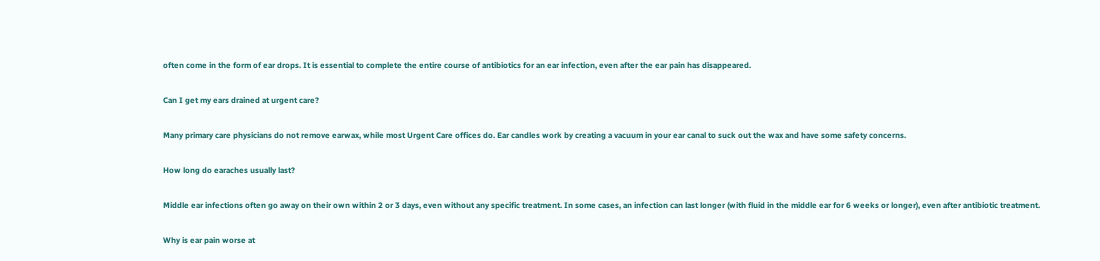often come in the form of ear drops. It is essential to complete the entire course of antibiotics for an ear infection, even after the ear pain has disappeared.

Can I get my ears drained at urgent care?

Many primary care physicians do not remove earwax, while most Urgent Care offices do. Ear candles work by creating a vacuum in your ear canal to suck out the wax and have some safety concerns.

How long do earaches usually last?

Middle ear infections often go away on their own within 2 or 3 days, even without any specific treatment. In some cases, an infection can last longer (with fluid in the middle ear for 6 weeks or longer), even after antibiotic treatment.

Why is ear pain worse at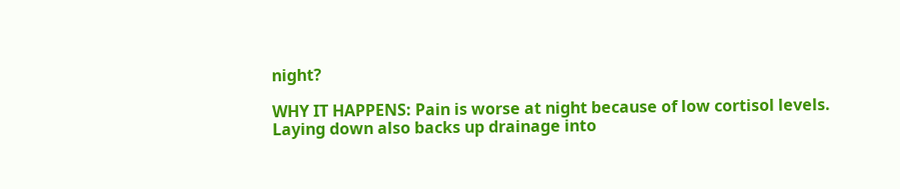night?

WHY IT HAPPENS: Pain is worse at night because of low cortisol levels. Laying down also backs up drainage into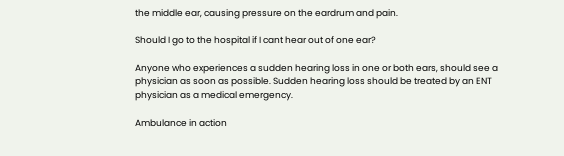the middle ear, causing pressure on the eardrum and pain.

Should I go to the hospital if I cant hear out of one ear?

Anyone who experiences a sudden hearing loss in one or both ears, should see a physician as soon as possible. Sudden hearing loss should be treated by an ENT physician as a medical emergency.

Ambulance in action